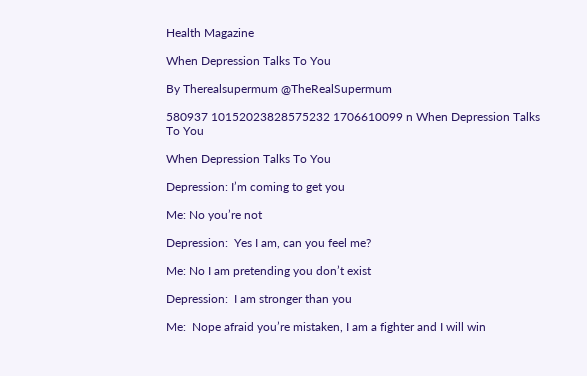Health Magazine

When Depression Talks To You

By Therealsupermum @TheRealSupermum

580937 10152023828575232 1706610099 n When Depression Talks To You

When Depression Talks To You

Depression: I’m coming to get you

Me: No you’re not

Depression:  Yes I am, can you feel me?

Me: No I am pretending you don’t exist

Depression:  I am stronger than you

Me:  Nope afraid you’re mistaken, I am a fighter and I will win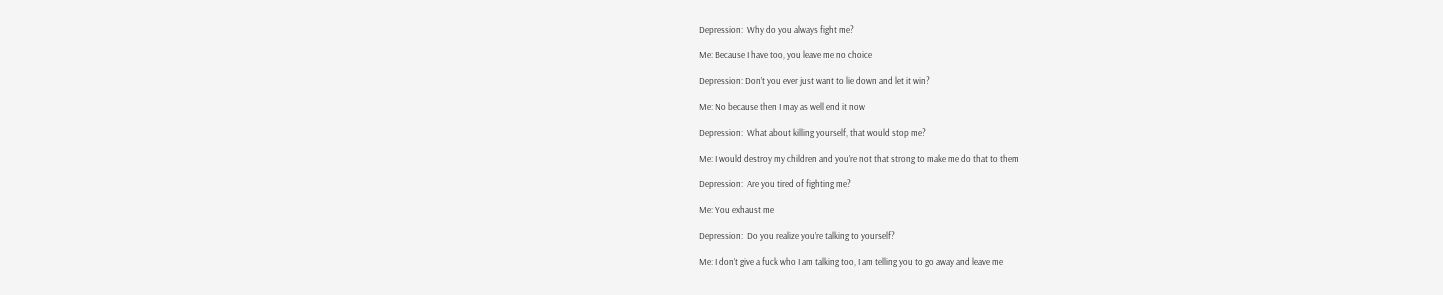Depression:  Why do you always fight me?

Me: Because I have too, you leave me no choice

Depression: Don’t you ever just want to lie down and let it win?

Me: No because then I may as well end it now

Depression:  What about killing yourself, that would stop me?

Me: I would destroy my children and you’re not that strong to make me do that to them

Depression:  Are you tired of fighting me?

Me: You exhaust me

Depression:  Do you realize you’re talking to yourself?

Me: I don’t give a fuck who I am talking too, I am telling you to go away and leave me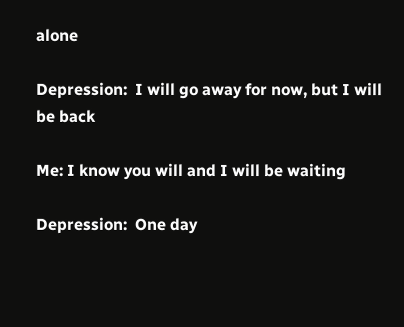alone

Depression:  I will go away for now, but I will be back

Me: I know you will and I will be waiting

Depression:  One day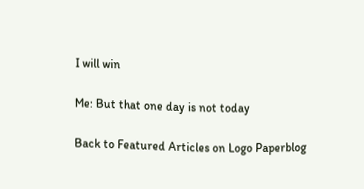I will win

Me: But that one day is not today

Back to Featured Articles on Logo Paperblog